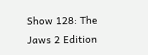Show 128: The Jaws 2 Edition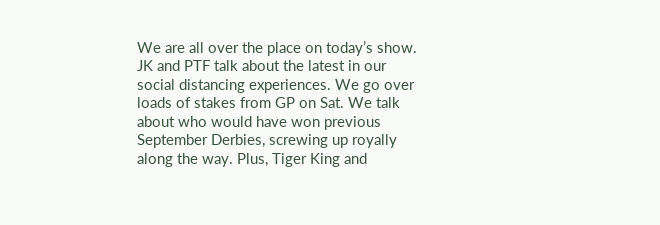We are all over the place on today’s show. JK and PTF talk about the latest in our social distancing experiences. We go over loads of stakes from GP on Sat. We talk about who would have won previous September Derbies, screwing up royally along the way. Plus, Tiger King and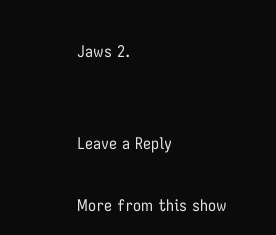Jaws 2.


Leave a Reply

More from this show